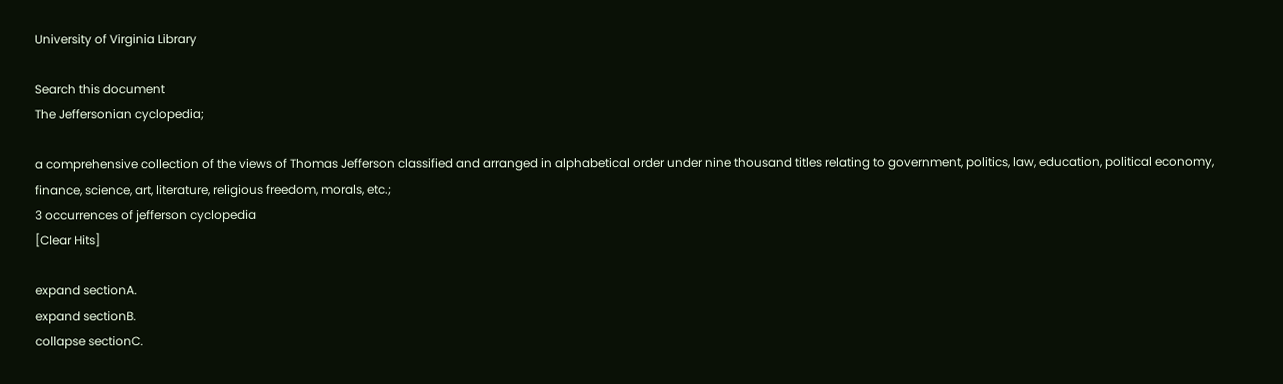University of Virginia Library

Search this document
The Jeffersonian cyclopedia;

a comprehensive collection of the views of Thomas Jefferson classified and arranged in alphabetical order under nine thousand titles relating to government, politics, law, education, political economy, finance, science, art, literature, religious freedom, morals, etc.;
3 occurrences of jefferson cyclopedia
[Clear Hits]

expand sectionA.
expand sectionB.
collapse sectionC.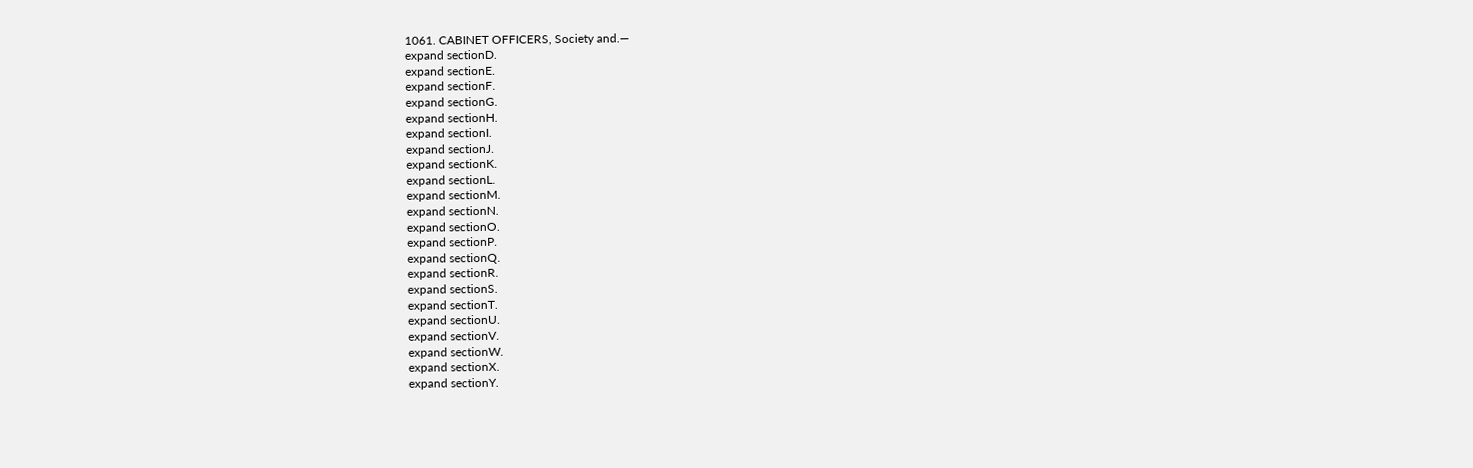1061. CABINET OFFICERS, Society and.—
expand sectionD.
expand sectionE.
expand sectionF.
expand sectionG.
expand sectionH.
expand sectionI.
expand sectionJ.
expand sectionK.
expand sectionL.
expand sectionM.
expand sectionN.
expand sectionO.
expand sectionP.
expand sectionQ.
expand sectionR.
expand sectionS.
expand sectionT.
expand sectionU.
expand sectionV.
expand sectionW.
expand sectionX.
expand sectionY.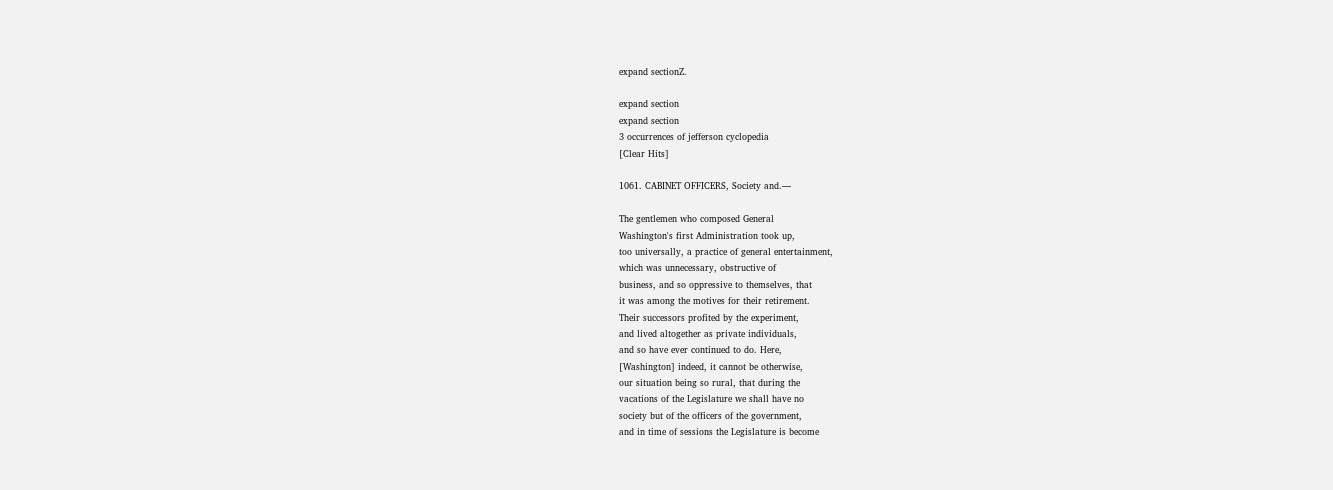expand sectionZ.

expand section
expand section
3 occurrences of jefferson cyclopedia
[Clear Hits]

1061. CABINET OFFICERS, Society and.—

The gentlemen who composed General
Washington's first Administration took up,
too universally, a practice of general entertainment,
which was unnecessary, obstructive of
business, and so oppressive to themselves, that
it was among the motives for their retirement.
Their successors profited by the experiment,
and lived altogether as private individuals,
and so have ever continued to do. Here,
[Washington] indeed, it cannot be otherwise,
our situation being so rural, that during the
vacations of the Legislature we shall have no
society but of the officers of the government,
and in time of sessions the Legislature is become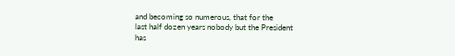and becoming so numerous, that for the
last half dozen years nobody but the President
has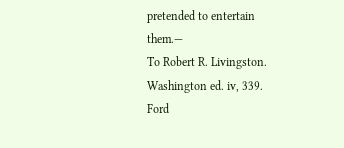pretended to entertain them.—
To Robert R. Livingston. Washington ed. iv, 339. Ford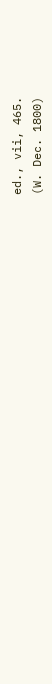ed., vii, 465.
(W. Dec. 1800)